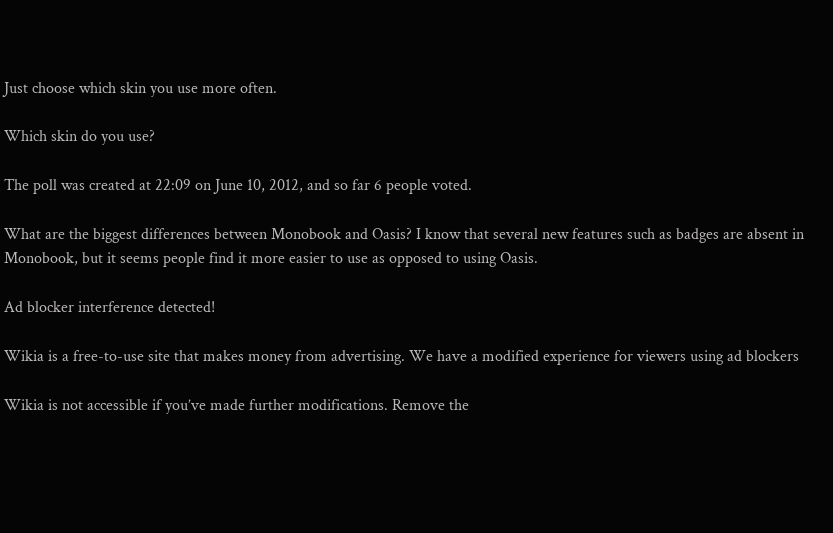Just choose which skin you use more often.

Which skin do you use?

The poll was created at 22:09 on June 10, 2012, and so far 6 people voted.

What are the biggest differences between Monobook and Oasis? I know that several new features such as badges are absent in Monobook, but it seems people find it more easier to use as opposed to using Oasis.

Ad blocker interference detected!

Wikia is a free-to-use site that makes money from advertising. We have a modified experience for viewers using ad blockers

Wikia is not accessible if you’ve made further modifications. Remove the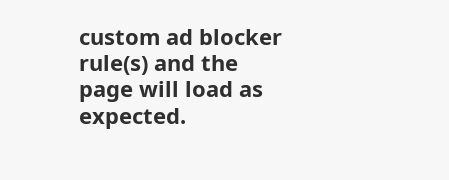custom ad blocker rule(s) and the page will load as expected.